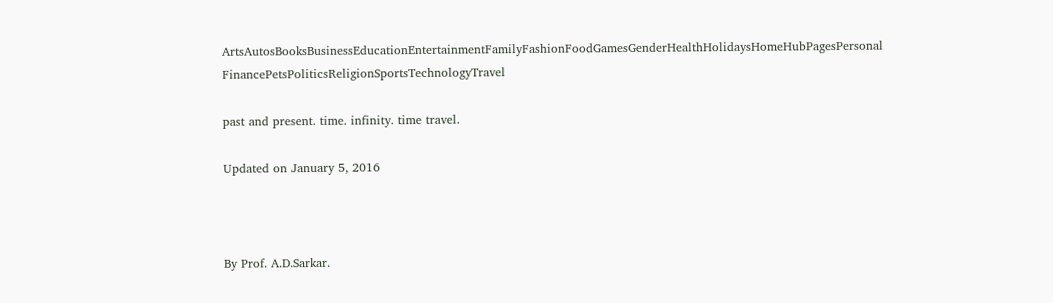ArtsAutosBooksBusinessEducationEntertainmentFamilyFashionFoodGamesGenderHealthHolidaysHomeHubPagesPersonal FinancePetsPoliticsReligionSportsTechnologyTravel

past and present. time. infinity. time travel.

Updated on January 5, 2016



By Prof. A.D.Sarkar.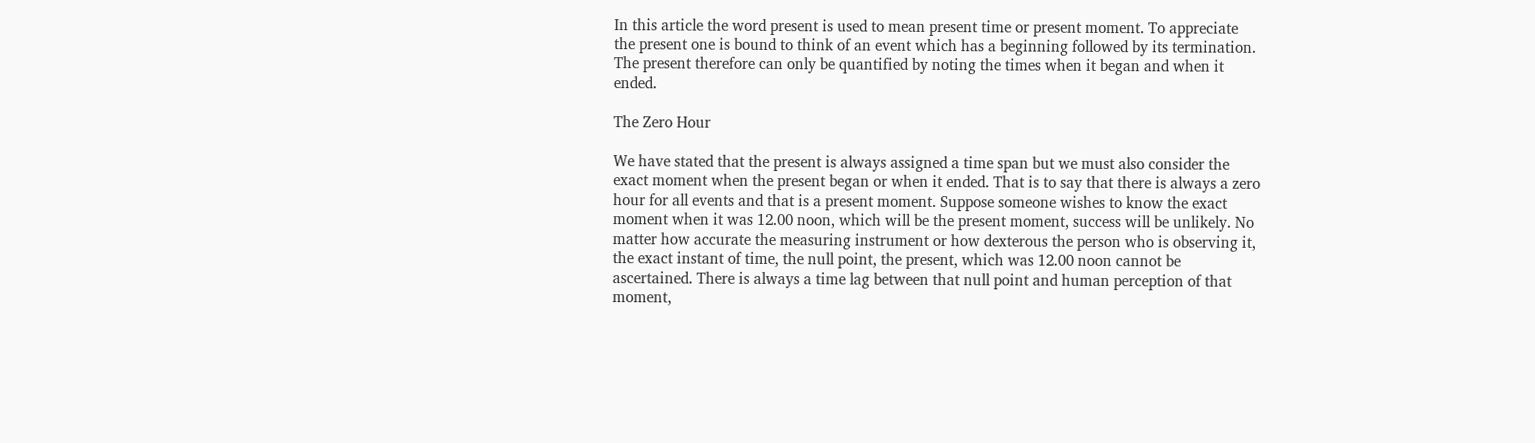In this article the word present is used to mean present time or present moment. To appreciate the present one is bound to think of an event which has a beginning followed by its termination. The present therefore can only be quantified by noting the times when it began and when it ended.

The Zero Hour

We have stated that the present is always assigned a time span but we must also consider the exact moment when the present began or when it ended. That is to say that there is always a zero hour for all events and that is a present moment. Suppose someone wishes to know the exact moment when it was 12.00 noon, which will be the present moment, success will be unlikely. No matter how accurate the measuring instrument or how dexterous the person who is observing it, the exact instant of time, the null point, the present, which was 12.00 noon cannot be ascertained. There is always a time lag between that null point and human perception of that moment,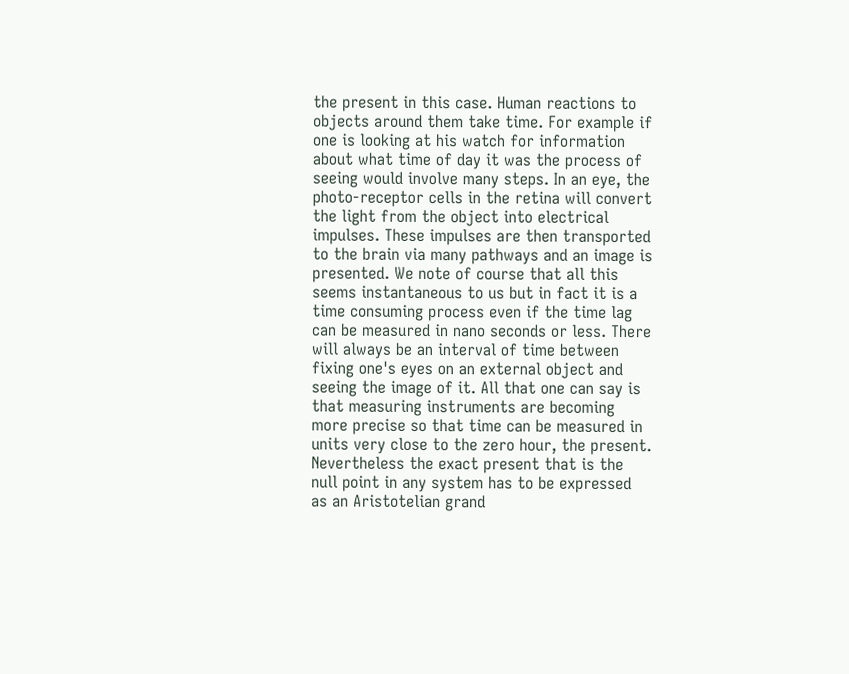the present in this case. Human reactions to objects around them take time. For example if one is looking at his watch for information about what time of day it was the process of seeing would involve many steps. In an eye, the photo-receptor cells in the retina will convert the light from the object into electrical impulses. These impulses are then transported to the brain via many pathways and an image is presented. We note of course that all this seems instantaneous to us but in fact it is a time consuming process even if the time lag can be measured in nano seconds or less. There will always be an interval of time between fixing one's eyes on an external object and seeing the image of it. All that one can say is that measuring instruments are becoming more precise so that time can be measured in units very close to the zero hour, the present. Nevertheless the exact present that is the null point in any system has to be expressed as an Aristotelian grand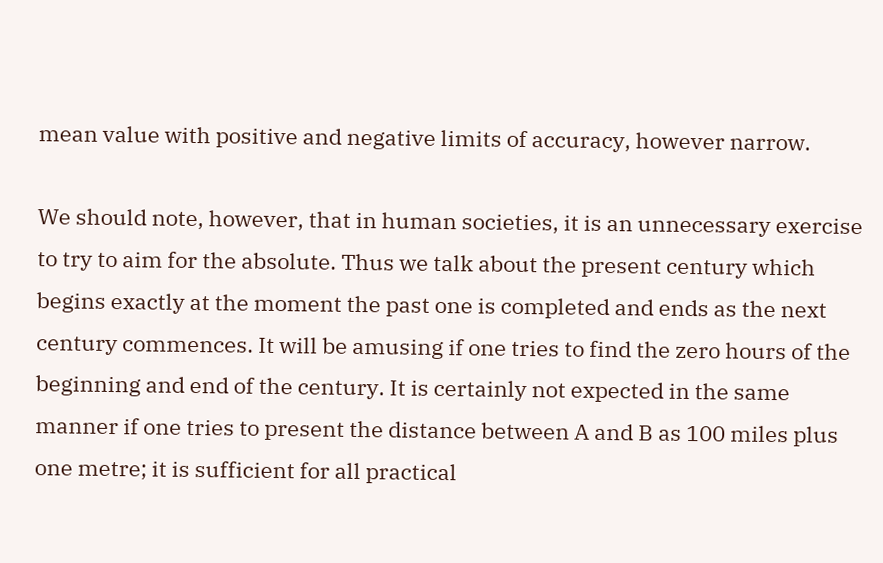mean value with positive and negative limits of accuracy, however narrow.

We should note, however, that in human societies, it is an unnecessary exercise to try to aim for the absolute. Thus we talk about the present century which begins exactly at the moment the past one is completed and ends as the next century commences. It will be amusing if one tries to find the zero hours of the beginning and end of the century. It is certainly not expected in the same manner if one tries to present the distance between A and B as 100 miles plus one metre; it is sufficient for all practical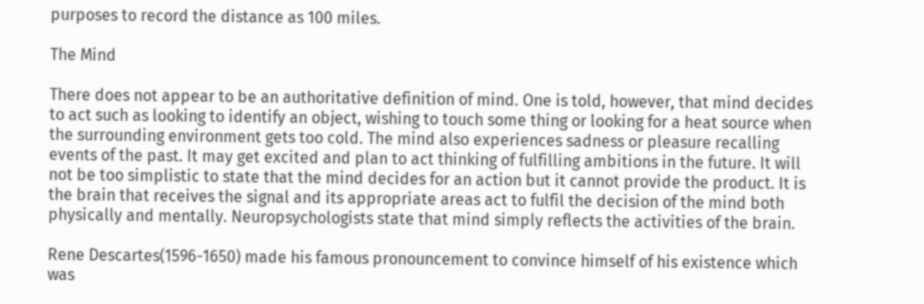purposes to record the distance as 100 miles.

The Mind

There does not appear to be an authoritative definition of mind. One is told, however, that mind decides to act such as looking to identify an object, wishing to touch some thing or looking for a heat source when the surrounding environment gets too cold. The mind also experiences sadness or pleasure recalling events of the past. It may get excited and plan to act thinking of fulfilling ambitions in the future. It will not be too simplistic to state that the mind decides for an action but it cannot provide the product. It is the brain that receives the signal and its appropriate areas act to fulfil the decision of the mind both physically and mentally. Neuropsychologists state that mind simply reflects the activities of the brain.

Rene Descartes(1596-1650) made his famous pronouncement to convince himself of his existence which was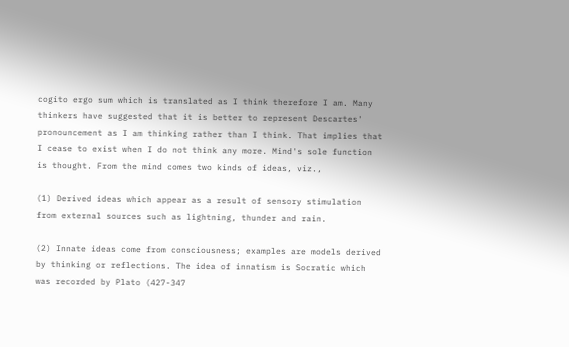cogito ergo sum which is translated as I think therefore I am. Many thinkers have suggested that it is better to represent Descartes' pronouncement as I am thinking rather than I think. That implies that I cease to exist when I do not think any more. Mind's sole function is thought. From the mind comes two kinds of ideas, viz.,

(1) Derived ideas which appear as a result of sensory stimulation from external sources such as lightning, thunder and rain.

(2) Innate ideas come from consciousness; examples are models derived by thinking or reflections. The idea of innatism is Socratic which was recorded by Plato (427-347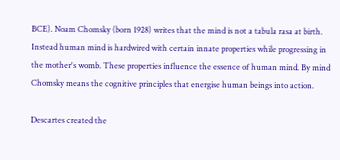BCE). Noam Chomsky (born 1928) writes that the mind is not a tabula rasa at birth. Instead human mind is hardwired with certain innate properties while progressing in the mother's womb. These properties influence the essence of human mind. By mind Chomsky means the cognitive principles that energise human beings into action.

Descartes created the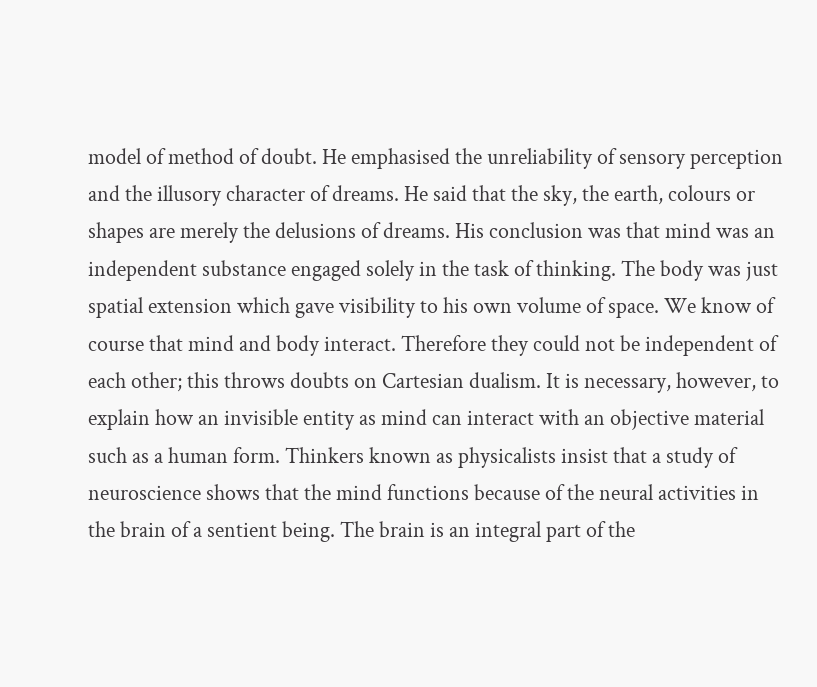model of method of doubt. He emphasised the unreliability of sensory perception and the illusory character of dreams. He said that the sky, the earth, colours or shapes are merely the delusions of dreams. His conclusion was that mind was an independent substance engaged solely in the task of thinking. The body was just spatial extension which gave visibility to his own volume of space. We know of course that mind and body interact. Therefore they could not be independent of each other; this throws doubts on Cartesian dualism. It is necessary, however, to explain how an invisible entity as mind can interact with an objective material such as a human form. Thinkers known as physicalists insist that a study of neuroscience shows that the mind functions because of the neural activities in the brain of a sentient being. The brain is an integral part of the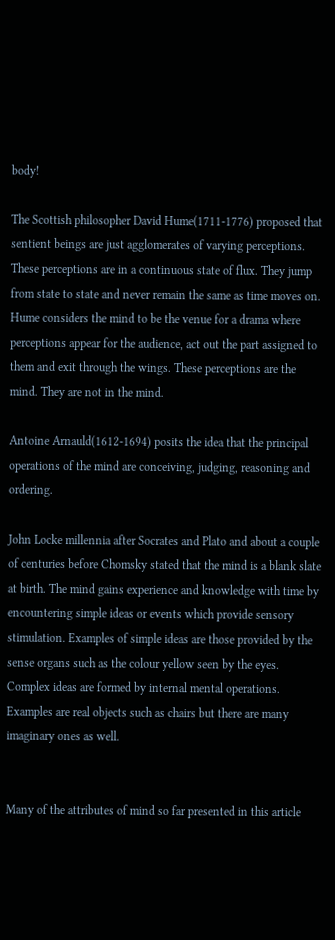body!

The Scottish philosopher David Hume(1711-1776) proposed that sentient beings are just agglomerates of varying perceptions. These perceptions are in a continuous state of flux. They jump from state to state and never remain the same as time moves on. Hume considers the mind to be the venue for a drama where perceptions appear for the audience, act out the part assigned to them and exit through the wings. These perceptions are the mind. They are not in the mind.

Antoine Arnauld(1612-1694) posits the idea that the principal operations of the mind are conceiving, judging, reasoning and ordering.

John Locke millennia after Socrates and Plato and about a couple of centuries before Chomsky stated that the mind is a blank slate at birth. The mind gains experience and knowledge with time by encountering simple ideas or events which provide sensory stimulation. Examples of simple ideas are those provided by the sense organs such as the colour yellow seen by the eyes. Complex ideas are formed by internal mental operations. Examples are real objects such as chairs but there are many imaginary ones as well.


Many of the attributes of mind so far presented in this article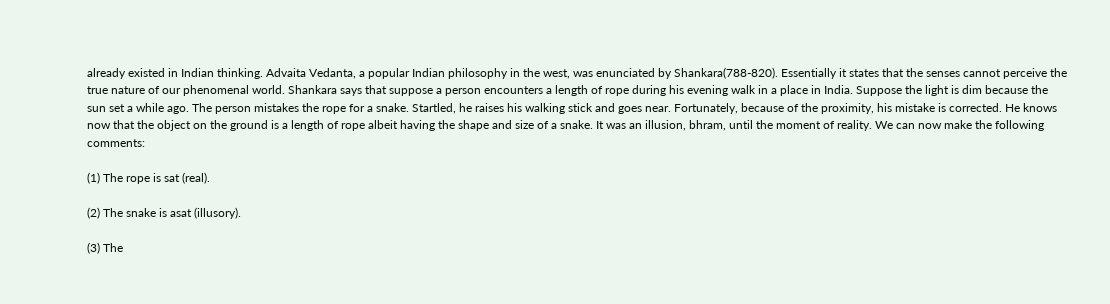already existed in Indian thinking. Advaita Vedanta, a popular Indian philosophy in the west, was enunciated by Shankara(788-820). Essentially it states that the senses cannot perceive the true nature of our phenomenal world. Shankara says that suppose a person encounters a length of rope during his evening walk in a place in India. Suppose the light is dim because the sun set a while ago. The person mistakes the rope for a snake. Startled, he raises his walking stick and goes near. Fortunately, because of the proximity, his mistake is corrected. He knows now that the object on the ground is a length of rope albeit having the shape and size of a snake. It was an illusion, bhram, until the moment of reality. We can now make the following comments:

(1) The rope is sat (real).

(2) The snake is asat (illusory).

(3) The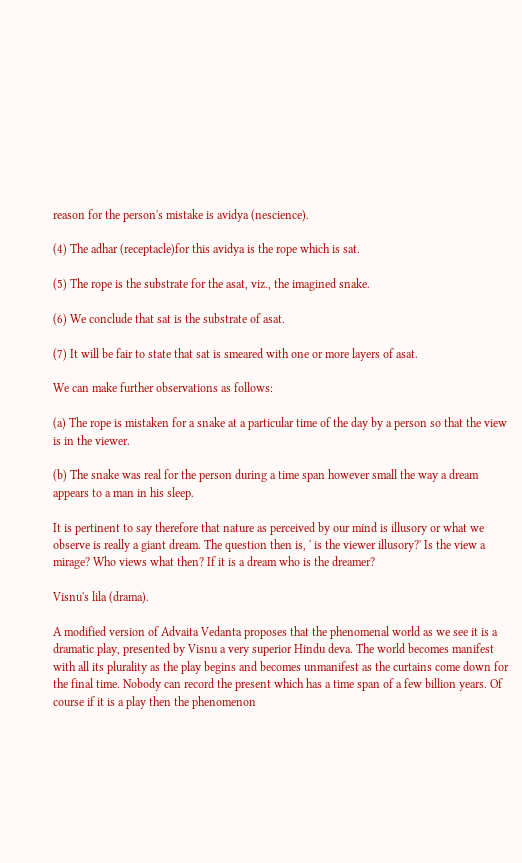reason for the person's mistake is avidya (nescience).

(4) The adhar (receptacle)for this avidya is the rope which is sat.

(5) The rope is the substrate for the asat, viz., the imagined snake.

(6) We conclude that sat is the substrate of asat.

(7) It will be fair to state that sat is smeared with one or more layers of asat.

We can make further observations as follows:

(a) The rope is mistaken for a snake at a particular time of the day by a person so that the view is in the viewer.

(b) The snake was real for the person during a time span however small the way a dream appears to a man in his sleep.

It is pertinent to say therefore that nature as perceived by our mind is illusory or what we observe is really a giant dream. The question then is, ' is the viewer illusory?' Is the view a mirage? Who views what then? If it is a dream who is the dreamer?

Visnu's lila (drama).

A modified version of Advaita Vedanta proposes that the phenomenal world as we see it is a dramatic play, presented by Visnu a very superior Hindu deva. The world becomes manifest with all its plurality as the play begins and becomes unmanifest as the curtains come down for the final time. Nobody can record the present which has a time span of a few billion years. Of course if it is a play then the phenomenon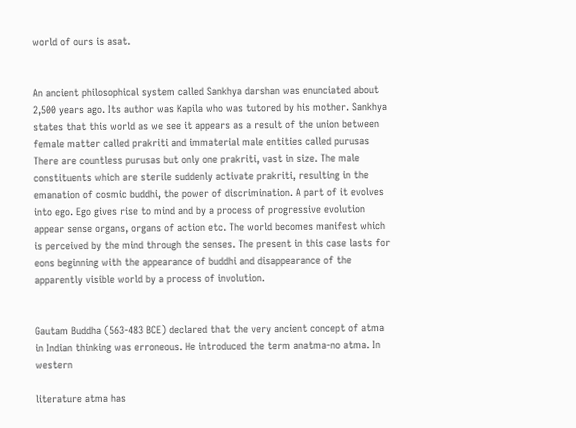world of ours is asat.


An ancient philosophical system called Sankhya darshan was enunciated about 2,500 years ago. Its author was Kapila who was tutored by his mother. Sankhya states that this world as we see it appears as a result of the union between female matter called prakriti and immaterial male entities called purusas There are countless purusas but only one prakriti, vast in size. The male constituents which are sterile suddenly activate prakriti, resulting in the emanation of cosmic buddhi, the power of discrimination. A part of it evolves into ego. Ego gives rise to mind and by a process of progressive evolution appear sense organs, organs of action etc. The world becomes manifest which is perceived by the mind through the senses. The present in this case lasts for eons beginning with the appearance of buddhi and disappearance of the apparently visible world by a process of involution.


Gautam Buddha (563-483 BCE) declared that the very ancient concept of atma in Indian thinking was erroneous. He introduced the term anatma-no atma. In western

literature atma has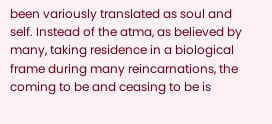been variously translated as soul and self. Instead of the atma, as believed by many, taking residence in a biological frame during many reincarnations, the coming to be and ceasing to be is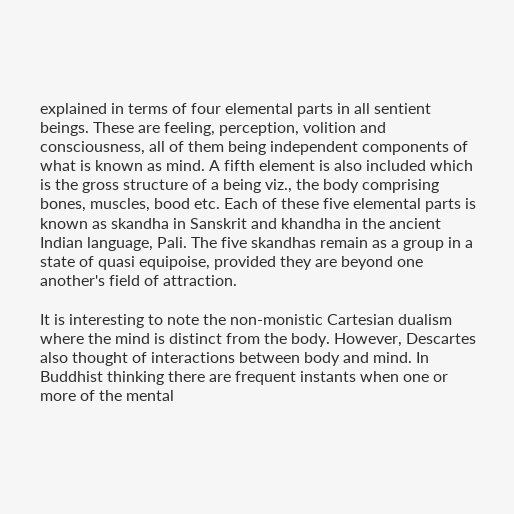explained in terms of four elemental parts in all sentient beings. These are feeling, perception, volition and consciousness, all of them being independent components of what is known as mind. A fifth element is also included which is the gross structure of a being viz., the body comprising bones, muscles, bood etc. Each of these five elemental parts is known as skandha in Sanskrit and khandha in the ancient Indian language, Pali. The five skandhas remain as a group in a state of quasi equipoise, provided they are beyond one another's field of attraction.

It is interesting to note the non-monistic Cartesian dualism where the mind is distinct from the body. However, Descartes also thought of interactions between body and mind. In Buddhist thinking there are frequent instants when one or more of the mental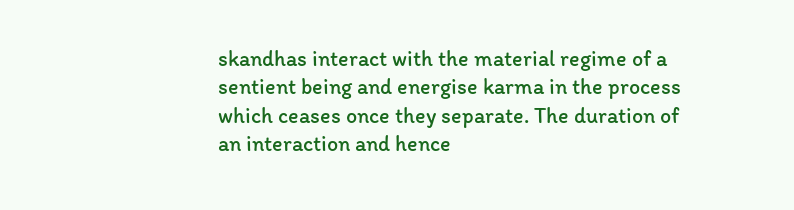skandhas interact with the material regime of a sentient being and energise karma in the process which ceases once they separate. The duration of an interaction and hence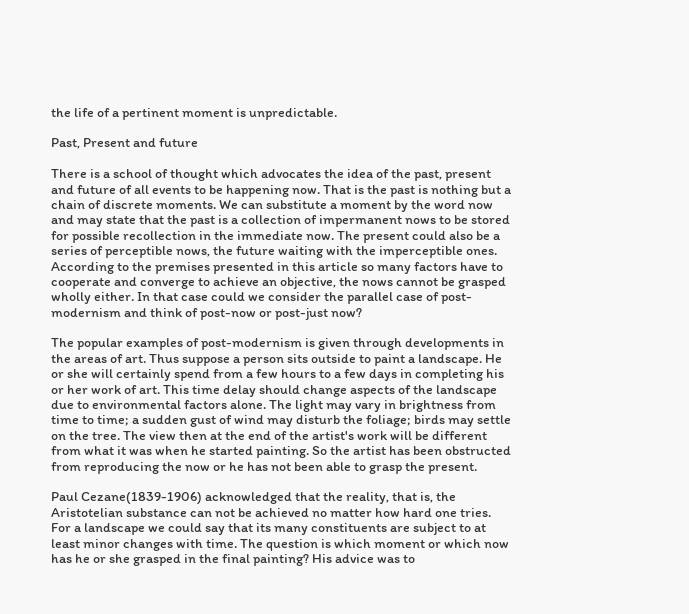the life of a pertinent moment is unpredictable.

Past, Present and future

There is a school of thought which advocates the idea of the past, present and future of all events to be happening now. That is the past is nothing but a chain of discrete moments. We can substitute a moment by the word now and may state that the past is a collection of impermanent nows to be stored for possible recollection in the immediate now. The present could also be a series of perceptible nows, the future waiting with the imperceptible ones. According to the premises presented in this article so many factors have to cooperate and converge to achieve an objective, the nows cannot be grasped wholly either. In that case could we consider the parallel case of post-modernism and think of post-now or post-just now?

The popular examples of post-modernism is given through developments in the areas of art. Thus suppose a person sits outside to paint a landscape. He or she will certainly spend from a few hours to a few days in completing his or her work of art. This time delay should change aspects of the landscape due to environmental factors alone. The light may vary in brightness from time to time; a sudden gust of wind may disturb the foliage; birds may settle on the tree. The view then at the end of the artist's work will be different from what it was when he started painting. So the artist has been obstructed from reproducing the now or he has not been able to grasp the present.

Paul Cezane(1839-1906) acknowledged that the reality, that is, the Aristotelian substance can not be achieved no matter how hard one tries. For a landscape we could say that its many constituents are subject to at least minor changes with time. The question is which moment or which now has he or she grasped in the final painting? His advice was to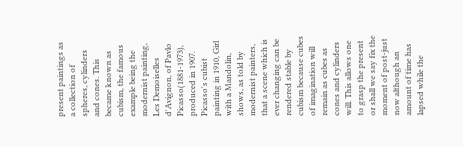present paintings as a collection of spheres, cylinders and cones. This became known as cubism, the famous example being the modernist painting, Les Demoiselles d'Avignon, of Pavlo Picasso(1881-1973), produced in 1907. Picasso's cubist painting in 1910, Girl with a Mandolin, shows, as told by modernist painters, that a scene which is ever changing can be rendered stable by cubism because cubes of imagination will remain as cubes as cones and cylinders will. This allows one to grasp the present or shall we say fix the moment of post-just now although an amount of time has lapsed while the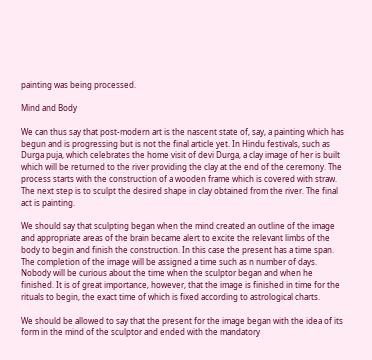painting was being processed.

Mind and Body

We can thus say that post-modern art is the nascent state of, say, a painting which has begun and is progressing but is not the final article yet. In Hindu festivals, such as Durga puja, which celebrates the home visit of devi Durga, a clay image of her is built which will be returned to the river providing the clay at the end of the ceremony. The process starts with the construction of a wooden frame which is covered with straw. The next step is to sculpt the desired shape in clay obtained from the river. The final act is painting.

We should say that sculpting began when the mind created an outline of the image and appropriate areas of the brain became alert to excite the relevant limbs of the body to begin and finish the construction. In this case the present has a time span. The completion of the image will be assigned a time such as n number of days. Nobody will be curious about the time when the sculptor began and when he finished. It is of great importance, however, that the image is finished in time for the rituals to begin, the exact time of which is fixed according to astrological charts.

We should be allowed to say that the present for the image began with the idea of its form in the mind of the sculptor and ended with the mandatory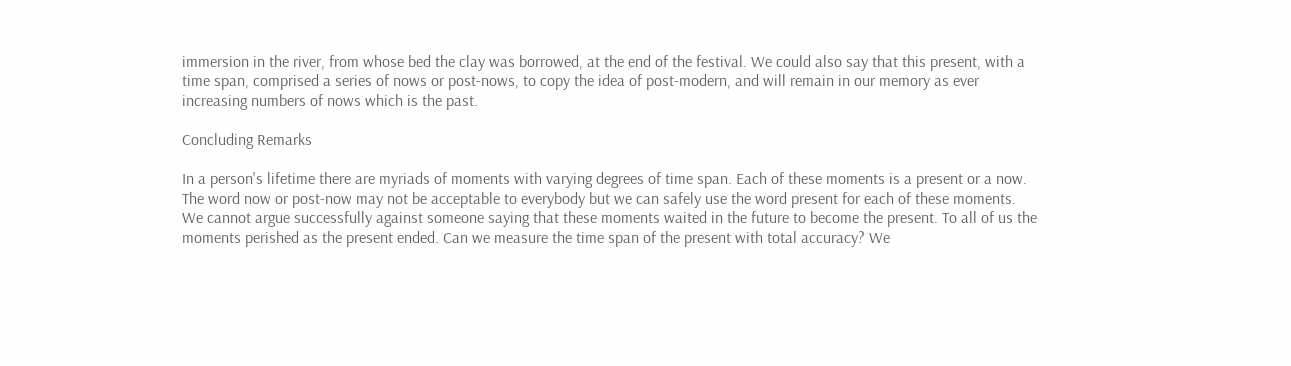immersion in the river, from whose bed the clay was borrowed, at the end of the festival. We could also say that this present, with a time span, comprised a series of nows or post-nows, to copy the idea of post-modern, and will remain in our memory as ever increasing numbers of nows which is the past.

Concluding Remarks

In a person's lifetime there are myriads of moments with varying degrees of time span. Each of these moments is a present or a now. The word now or post-now may not be acceptable to everybody but we can safely use the word present for each of these moments. We cannot argue successfully against someone saying that these moments waited in the future to become the present. To all of us the moments perished as the present ended. Can we measure the time span of the present with total accuracy? We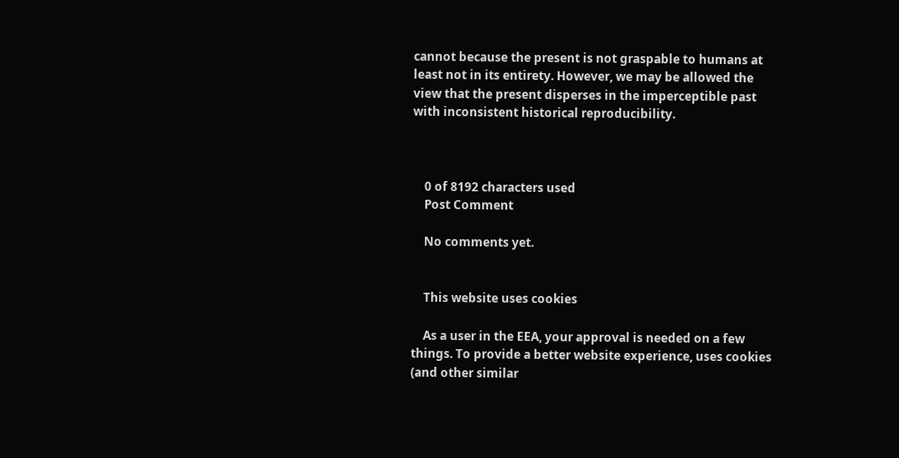cannot because the present is not graspable to humans at least not in its entirety. However, we may be allowed the view that the present disperses in the imperceptible past with inconsistent historical reproducibility.



    0 of 8192 characters used
    Post Comment

    No comments yet.


    This website uses cookies

    As a user in the EEA, your approval is needed on a few things. To provide a better website experience, uses cookies (and other similar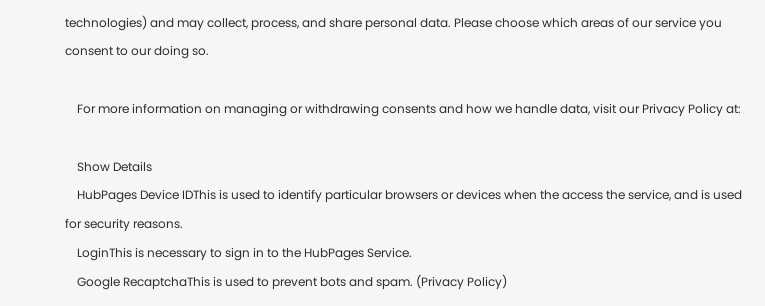technologies) and may collect, process, and share personal data. Please choose which areas of our service you consent to our doing so.

    For more information on managing or withdrawing consents and how we handle data, visit our Privacy Policy at:

    Show Details
    HubPages Device IDThis is used to identify particular browsers or devices when the access the service, and is used for security reasons.
    LoginThis is necessary to sign in to the HubPages Service.
    Google RecaptchaThis is used to prevent bots and spam. (Privacy Policy)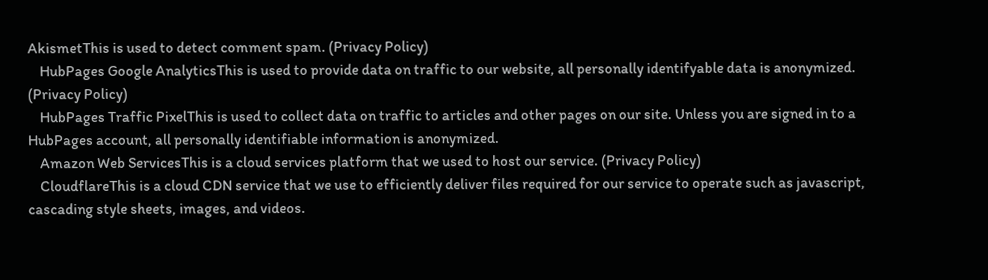AkismetThis is used to detect comment spam. (Privacy Policy)
    HubPages Google AnalyticsThis is used to provide data on traffic to our website, all personally identifyable data is anonymized. (Privacy Policy)
    HubPages Traffic PixelThis is used to collect data on traffic to articles and other pages on our site. Unless you are signed in to a HubPages account, all personally identifiable information is anonymized.
    Amazon Web ServicesThis is a cloud services platform that we used to host our service. (Privacy Policy)
    CloudflareThis is a cloud CDN service that we use to efficiently deliver files required for our service to operate such as javascript, cascading style sheets, images, and videos.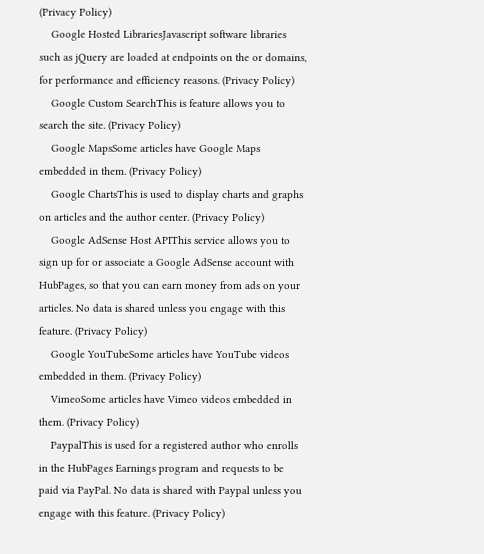(Privacy Policy)
    Google Hosted LibrariesJavascript software libraries such as jQuery are loaded at endpoints on the or domains, for performance and efficiency reasons. (Privacy Policy)
    Google Custom SearchThis is feature allows you to search the site. (Privacy Policy)
    Google MapsSome articles have Google Maps embedded in them. (Privacy Policy)
    Google ChartsThis is used to display charts and graphs on articles and the author center. (Privacy Policy)
    Google AdSense Host APIThis service allows you to sign up for or associate a Google AdSense account with HubPages, so that you can earn money from ads on your articles. No data is shared unless you engage with this feature. (Privacy Policy)
    Google YouTubeSome articles have YouTube videos embedded in them. (Privacy Policy)
    VimeoSome articles have Vimeo videos embedded in them. (Privacy Policy)
    PaypalThis is used for a registered author who enrolls in the HubPages Earnings program and requests to be paid via PayPal. No data is shared with Paypal unless you engage with this feature. (Privacy Policy)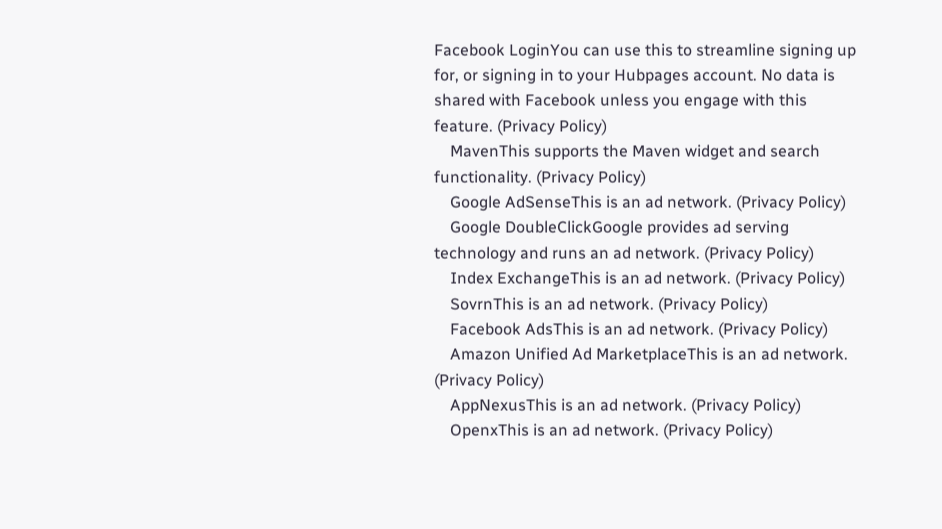Facebook LoginYou can use this to streamline signing up for, or signing in to your Hubpages account. No data is shared with Facebook unless you engage with this feature. (Privacy Policy)
    MavenThis supports the Maven widget and search functionality. (Privacy Policy)
    Google AdSenseThis is an ad network. (Privacy Policy)
    Google DoubleClickGoogle provides ad serving technology and runs an ad network. (Privacy Policy)
    Index ExchangeThis is an ad network. (Privacy Policy)
    SovrnThis is an ad network. (Privacy Policy)
    Facebook AdsThis is an ad network. (Privacy Policy)
    Amazon Unified Ad MarketplaceThis is an ad network. (Privacy Policy)
    AppNexusThis is an ad network. (Privacy Policy)
    OpenxThis is an ad network. (Privacy Policy)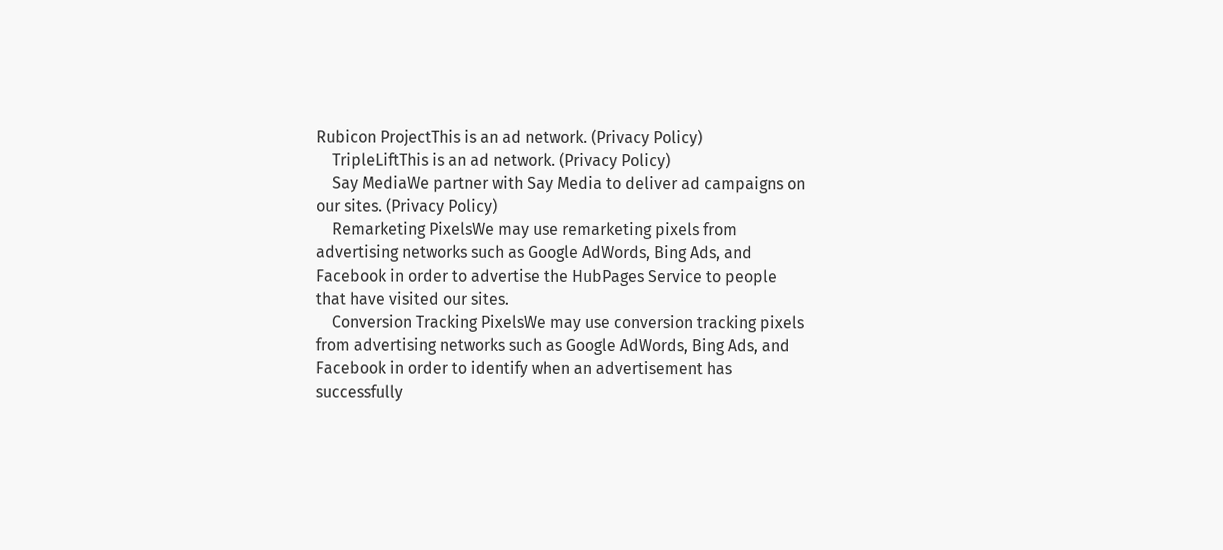Rubicon ProjectThis is an ad network. (Privacy Policy)
    TripleLiftThis is an ad network. (Privacy Policy)
    Say MediaWe partner with Say Media to deliver ad campaigns on our sites. (Privacy Policy)
    Remarketing PixelsWe may use remarketing pixels from advertising networks such as Google AdWords, Bing Ads, and Facebook in order to advertise the HubPages Service to people that have visited our sites.
    Conversion Tracking PixelsWe may use conversion tracking pixels from advertising networks such as Google AdWords, Bing Ads, and Facebook in order to identify when an advertisement has successfully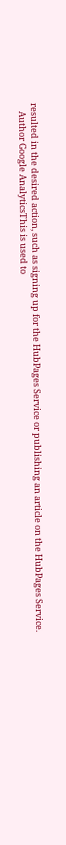resulted in the desired action, such as signing up for the HubPages Service or publishing an article on the HubPages Service.
    Author Google AnalyticsThis is used to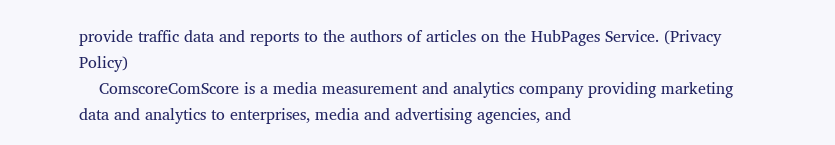provide traffic data and reports to the authors of articles on the HubPages Service. (Privacy Policy)
    ComscoreComScore is a media measurement and analytics company providing marketing data and analytics to enterprises, media and advertising agencies, and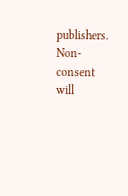publishers. Non-consent will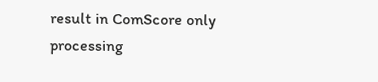result in ComScore only processing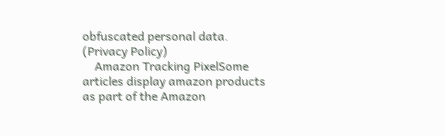obfuscated personal data. (Privacy Policy)
    Amazon Tracking PixelSome articles display amazon products as part of the Amazon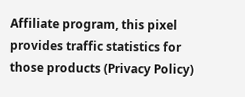Affiliate program, this pixel provides traffic statistics for those products (Privacy Policy)